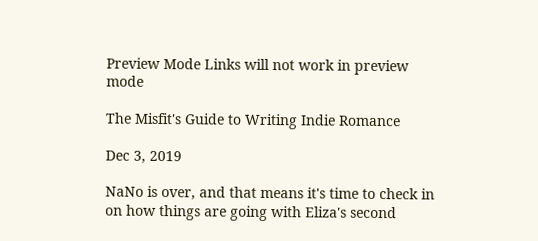Preview Mode Links will not work in preview mode

The Misfit's Guide to Writing Indie Romance

Dec 3, 2019

NaNo is over, and that means it's time to check in on how things are going with Eliza's second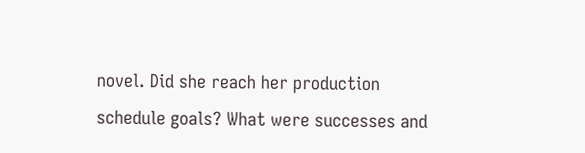novel. Did she reach her production schedule goals? What were successes and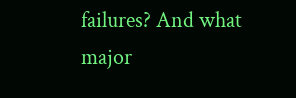failures? And what major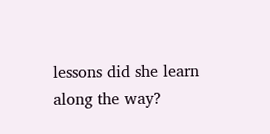lessons did she learn along the way?